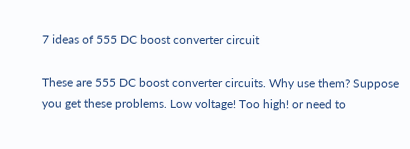7 ideas of 555 DC boost converter circuit

These are 555 DC boost converter circuits. Why use them? Suppose you get these problems. Low voltage! Too high! or need to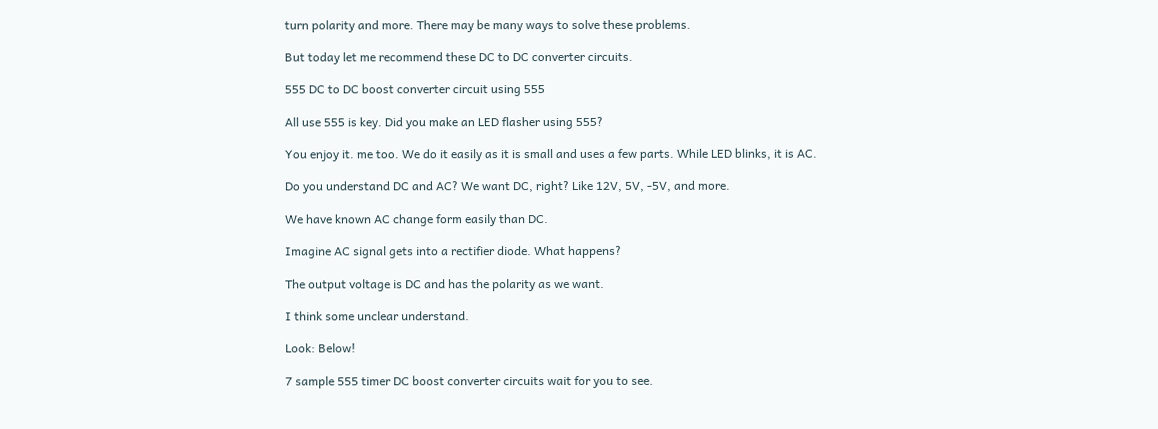turn polarity and more. There may be many ways to solve these problems.

But today let me recommend these DC to DC converter circuits.

555 DC to DC boost converter circuit using 555

All use 555 is key. Did you make an LED flasher using 555?

You enjoy it. me too. We do it easily as it is small and uses a few parts. While LED blinks, it is AC.

Do you understand DC and AC? We want DC, right? Like 12V, 5V, -5V, and more.

We have known AC change form easily than DC.

Imagine AC signal gets into a rectifier diode. What happens?

The output voltage is DC and has the polarity as we want.

I think some unclear understand.

Look: Below!

7 sample 555 timer DC boost converter circuits wait for you to see.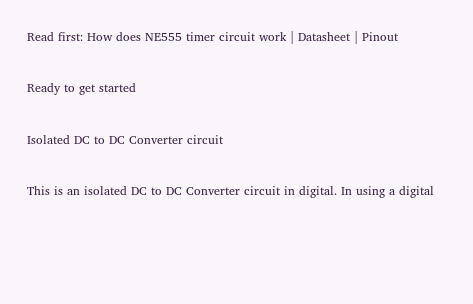Read first: How does NE555 timer circuit work | Datasheet | Pinout

Ready to get started

Isolated DC to DC Converter circuit

This is an isolated DC to DC Converter circuit in digital. In using a digital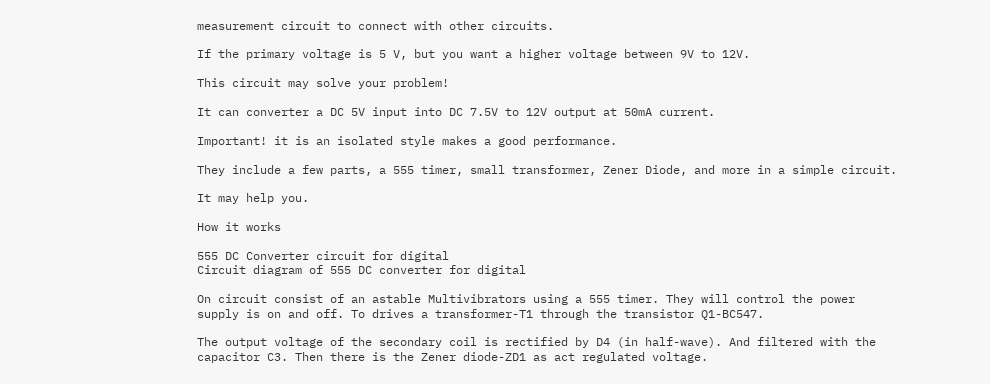measurement circuit to connect with other circuits.

If the primary voltage is 5 V, but you want a higher voltage between 9V to 12V.

This circuit may solve your problem!

It can converter a DC 5V input into DC 7.5V to 12V output at 50mA current.

Important! it is an isolated style makes a good performance.

They include a few parts, a 555 timer, small transformer, Zener Diode, and more in a simple circuit.

It may help you.

How it works

555 DC Converter circuit for digital
Circuit diagram of 555 DC converter for digital

On circuit consist of an astable Multivibrators using a 555 timer. They will control the power supply is on and off. To drives a transformer-T1 through the transistor Q1-BC547.

The output voltage of the secondary coil is rectified by D4 (in half-wave). And filtered with the capacitor C3. Then there is the Zener diode-ZD1 as act regulated voltage.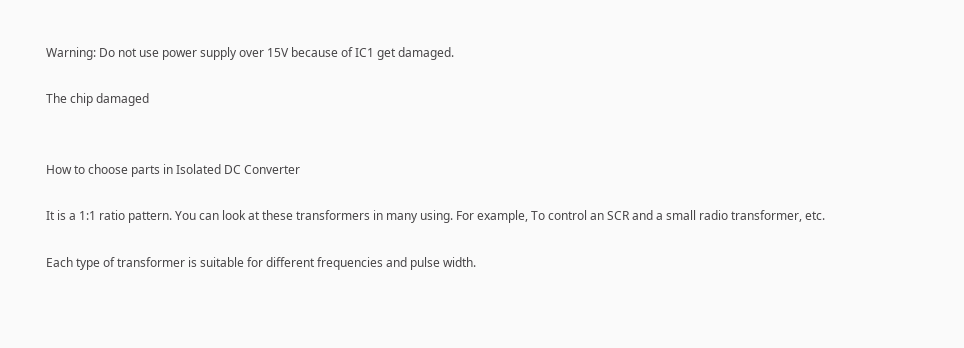Warning: Do not use power supply over 15V because of IC1 get damaged.

The chip damaged


How to choose parts in Isolated DC Converter

It is a 1:1 ratio pattern. You can look at these transformers in many using. For example, To control an SCR and a small radio transformer, etc.

Each type of transformer is suitable for different frequencies and pulse width.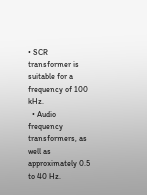• SCR transformer is suitable for a frequency of 100 kHz.
  • Audio frequency transformers, as well as approximately 0.5 to 40 Hz.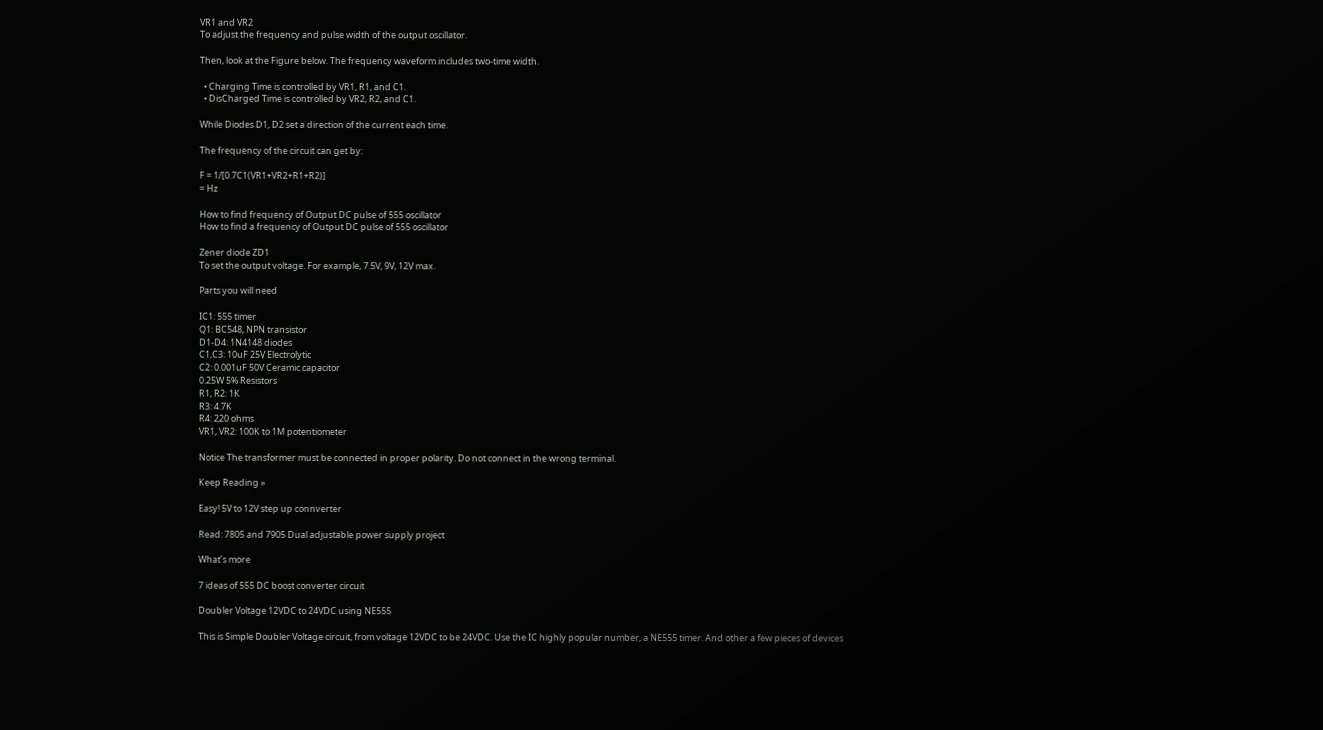VR1 and VR2
To adjust the frequency and pulse width of the output oscillator.

Then, look at the Figure below. The frequency waveform includes two-time width.

  • Charging Time is controlled by VR1, R1, and C1.
  • DisCharged Time is controlled by VR2, R2, and C1.

While Diodes D1, D2 set a direction of the current each time.

The frequency of the circuit can get by:

F = 1/[0.7C1(VR1+VR2+R1+R2)]
= Hz

How to find frequency of Output DC pulse of 555 oscillator
How to find a frequency of Output DC pulse of 555 oscillator

Zener diode ZD1
To set the output voltage. For example, 7.5V, 9V, 12V max.

Parts you will need

IC1: 555 timer
Q1: BC548, NPN transistor
D1-D4: 1N4148 diodes
C1,C3: 10uF 25V Electrolytic
C2: 0.001uF 50V Ceramic capacitor
0.25W 5% Resistors
R1, R2: 1K
R3: 4.7K
R4: 220 ohms
VR1, VR2: 100K to 1M potentiometer

Notice The transformer must be connected in proper polarity. Do not connect in the wrong terminal.

Keep Reading »

Easy! 5V to 12V step up connverter

Read: 7805 and 7905 Dual adjustable power supply project

What’s more

7 ideas of 555 DC boost converter circuit

Doubler Voltage 12VDC to 24VDC using NE555

This is Simple Doubler Voltage circuit, from voltage 12VDC to be 24VDC. Use the IC highly popular number, a NE555 timer. And other a few pieces of devices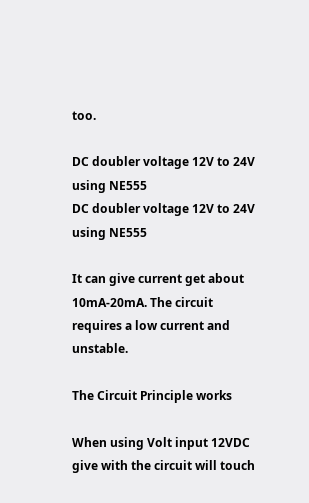too.

DC doubler voltage 12V to 24V using NE555
DC doubler voltage 12V to 24V using NE555

It can give current get about 10mA-20mA. The circuit requires a low current and unstable.

The Circuit Principle works

When using Volt input 12VDC give with the circuit will touch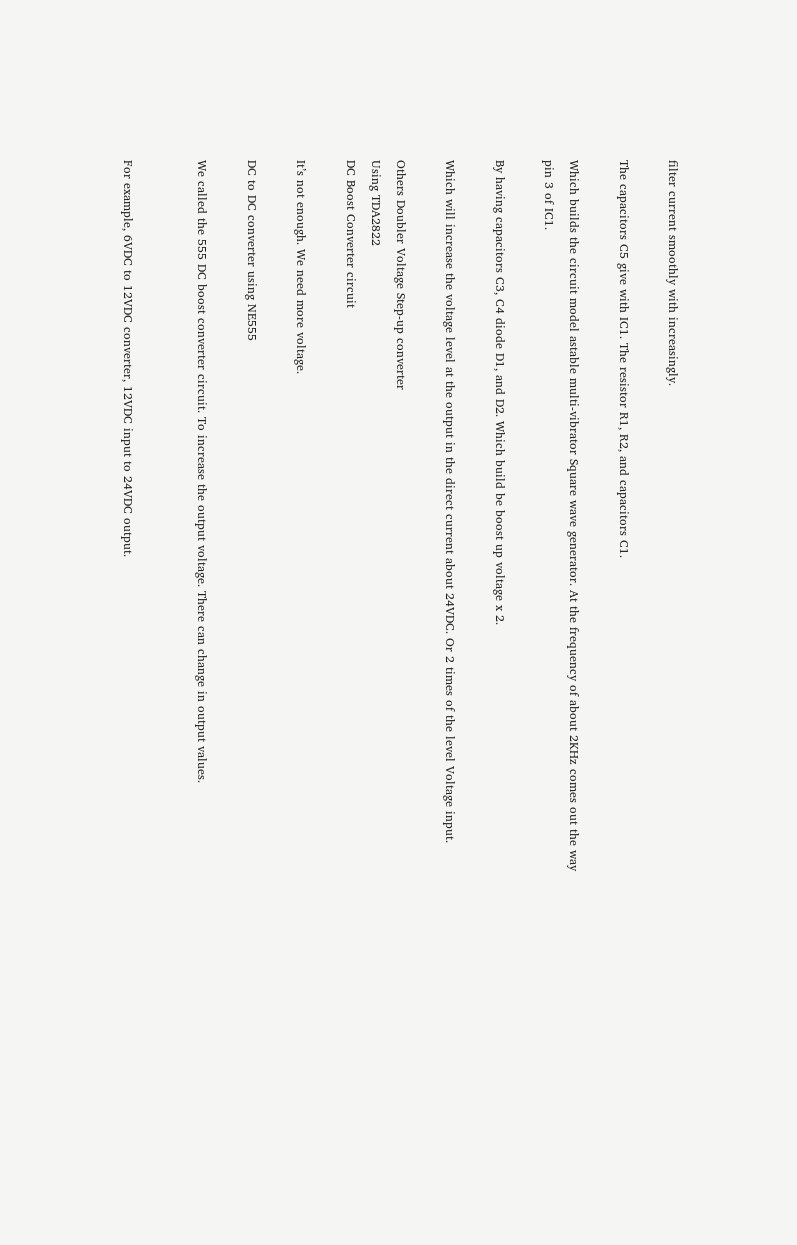filter current smoothly with increasingly.

The capacitors C5 give with IC1. The resistor R1, R2, and capacitors C1.

Which builds the circuit model astable multi-vibrator Square wave generator. At the frequency of about 2KHz comes out the way pin 3 of IC1.

By having capacitors C3, C4 diode D1, and D2. Which build be boost up voltage x 2.

Which will increase the voltage level at the output in the direct current about 24VDC. Or 2 times of the level Voltage input.

Others Doubler Voltage Step-up converter
Using TDA2822
DC Boost Converter circuit

It’s not enough. We need more voltage.

DC to DC converter using NE555

We called the 555 DC boost converter circuit. To increase the output voltage. There can change in output values.


For example, 6VDC to 12VDC converter, 12VDC input to 24VDC output.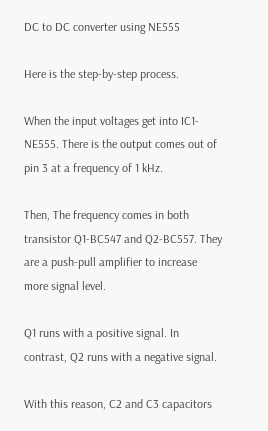DC to DC converter using NE555

Here is the step-by-step process.

When the input voltages get into IC1-NE555. There is the output comes out of pin 3 at a frequency of 1 kHz.

Then, The frequency comes in both transistor Q1-BC547 and Q2-BC557. They are a push-pull amplifier to increase more signal level.

Q1 runs with a positive signal. In contrast, Q2 runs with a negative signal.

With this reason, C2 and C3 capacitors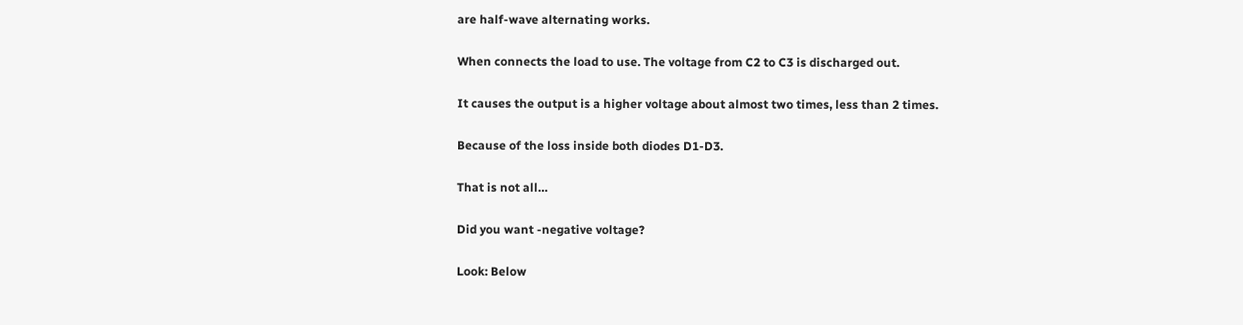are half-wave alternating works.

When connects the load to use. The voltage from C2 to C3 is discharged out.

It causes the output is a higher voltage about almost two times, less than 2 times.

Because of the loss inside both diodes D1-D3.

That is not all…

Did you want -negative voltage?

Look: Below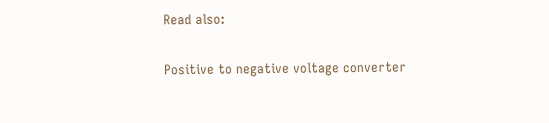Read also:

Positive to negative voltage converter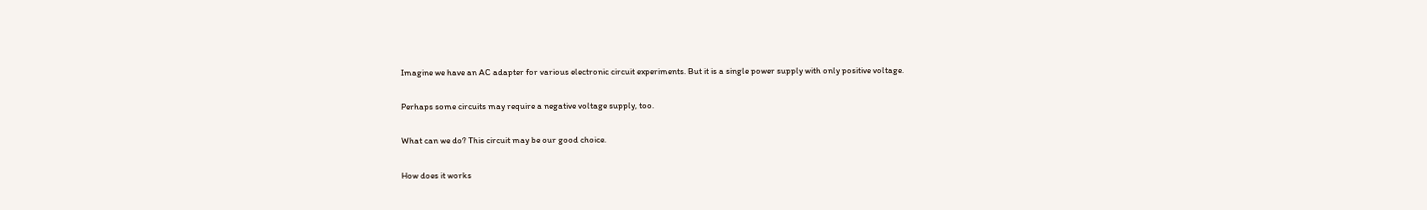Imagine we have an AC adapter for various electronic circuit experiments. But it is a single power supply with only positive voltage.

Perhaps some circuits may require a negative voltage supply, too.

What can we do? This circuit may be our good choice.

How does it works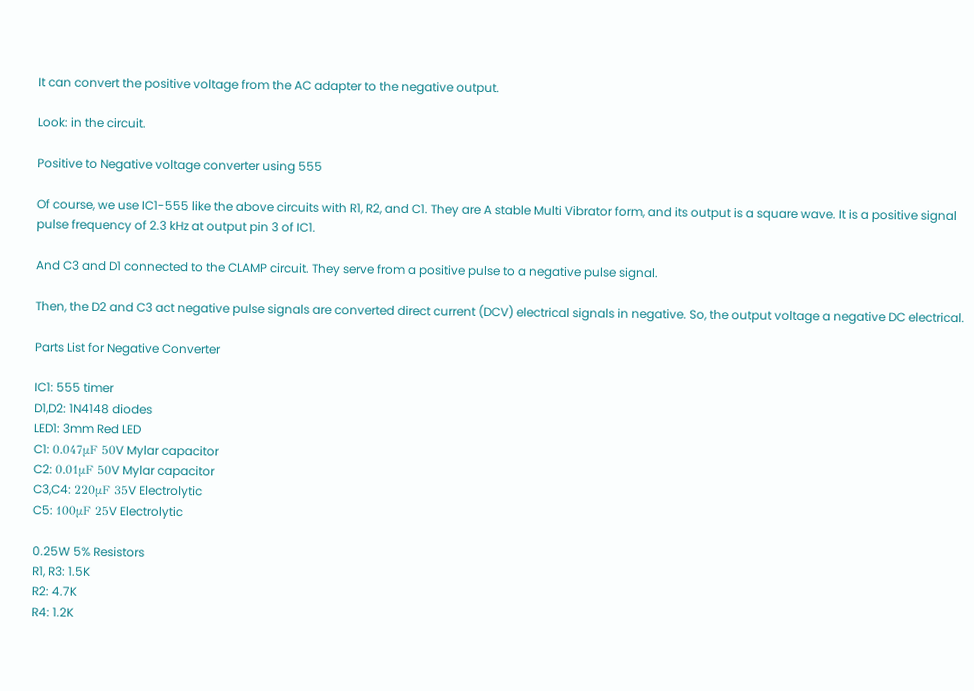It can convert the positive voltage from the AC adapter to the negative output.

Look: in the circuit.

Positive to Negative voltage converter using 555

Of course, we use IC1-555 like the above circuits with R1, R2, and C1. They are A stable Multi Vibrator form, and its output is a square wave. It is a positive signal pulse frequency of 2.3 kHz at output pin 3 of IC1.

And C3 and D1 connected to the CLAMP circuit. They serve from a positive pulse to a negative pulse signal.

Then, the D2 and C3 act negative pulse signals are converted direct current (DCV) electrical signals in negative. So, the output voltage a negative DC electrical.

Parts List for Negative Converter

IC1: 555 timer
D1,D2: 1N4148 diodes
LED1: 3mm Red LED
C1: 0.047μF 50V Mylar capacitor
C2: 0.01μF 50V Mylar capacitor
C3,C4: 220μF 35V Electrolytic
C5: 100μF 25V Electrolytic

0.25W 5% Resistors
R1, R3: 1.5K
R2: 4.7K
R4: 1.2K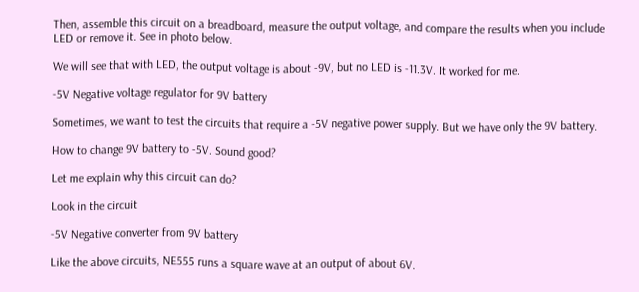Then, assemble this circuit on a breadboard, measure the output voltage, and compare the results when you include LED or remove it. See in photo below.

We will see that with LED, the output voltage is about -9V, but no LED is -11.3V. It worked for me.

-5V Negative voltage regulator for 9V battery

Sometimes, we want to test the circuits that require a -5V negative power supply. But we have only the 9V battery.

How to change 9V battery to -5V. Sound good?

Let me explain why this circuit can do?

Look in the circuit

-5V Negative converter from 9V battery

Like the above circuits, NE555 runs a square wave at an output of about 6V.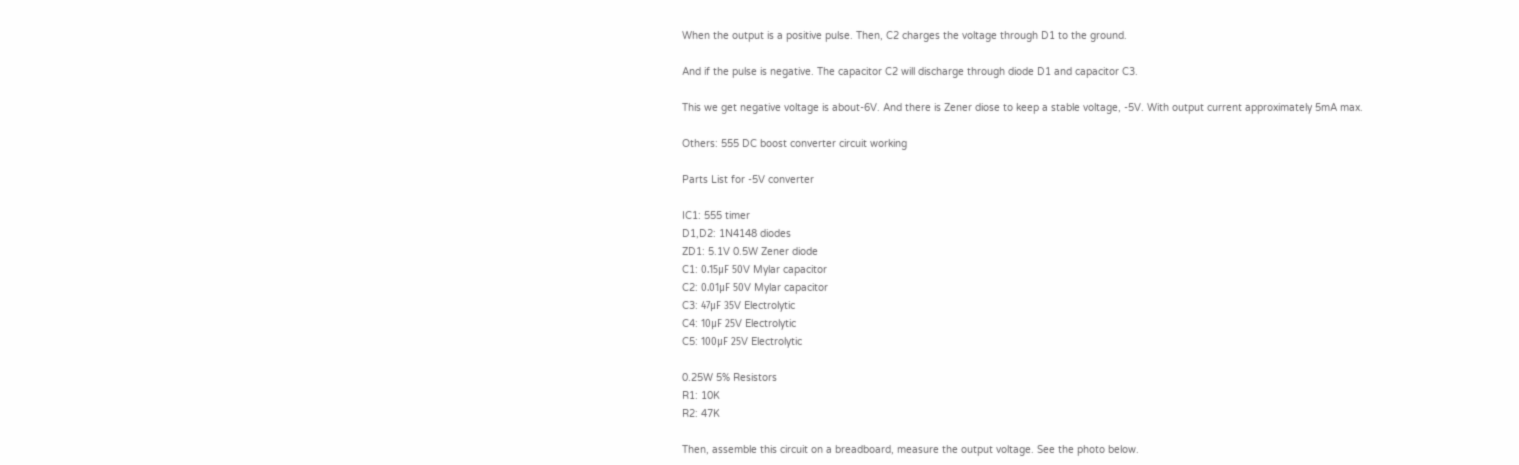When the output is a positive pulse. Then, C2 charges the voltage through D1 to the ground.

And if the pulse is negative. The capacitor C2 will discharge through diode D1 and capacitor C3.

This we get negative voltage is about-6V. And there is Zener diose to keep a stable voltage, -5V. With output current approximately 5mA max.

Others: 555 DC boost converter circuit working

Parts List for -5V converter

IC1: 555 timer
D1,D2: 1N4148 diodes
ZD1: 5.1V 0.5W Zener diode
C1: 0.15μF 50V Mylar capacitor
C2: 0.01μF 50V Mylar capacitor
C3: 47μF 35V Electrolytic
C4: 10μF 25V Electrolytic
C5: 100μF 25V Electrolytic

0.25W 5% Resistors
R1: 10K
R2: 47K

Then, assemble this circuit on a breadboard, measure the output voltage. See the photo below.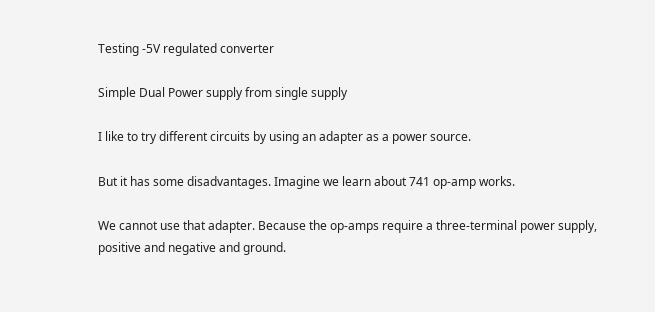Testing -5V regulated converter

Simple Dual Power supply from single supply

I like to try different circuits by using an adapter as a power source.

But it has some disadvantages. Imagine we learn about 741 op-amp works.

We cannot use that adapter. Because the op-amps require a three-terminal power supply, positive and negative and ground.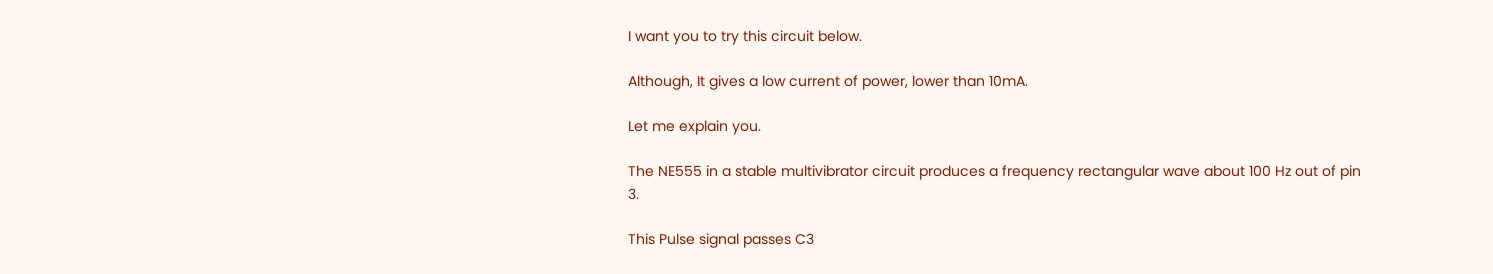I want you to try this circuit below.

Although, It gives a low current of power, lower than 10mA.

Let me explain you.

The NE555 in a stable multivibrator circuit produces a frequency rectangular wave about 100 Hz out of pin 3.

This Pulse signal passes C3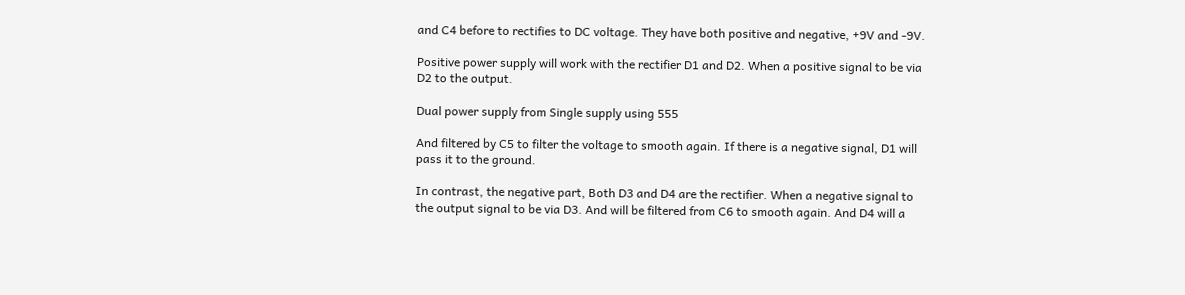and C4 before to rectifies to DC voltage. They have both positive and negative, +9V and -9V.

Positive power supply will work with the rectifier D1 and D2. When a positive signal to be via D2 to the output.

Dual power supply from Single supply using 555

And filtered by C5 to filter the voltage to smooth again. If there is a negative signal, D1 will pass it to the ground.

In contrast, the negative part, Both D3 and D4 are the rectifier. When a negative signal to the output signal to be via D3. And will be filtered from C6 to smooth again. And D4 will a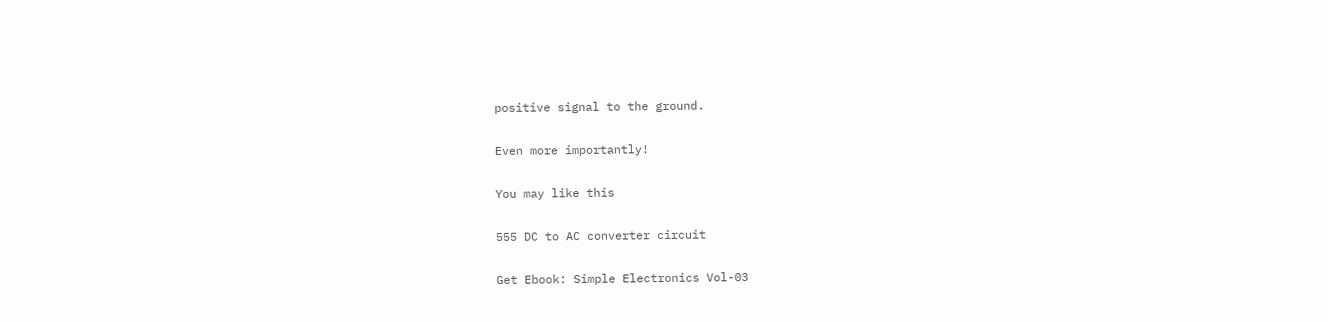positive signal to the ground.

Even more importantly!

You may like this

555 DC to AC converter circuit

Get Ebook: Simple Electronics Vol-03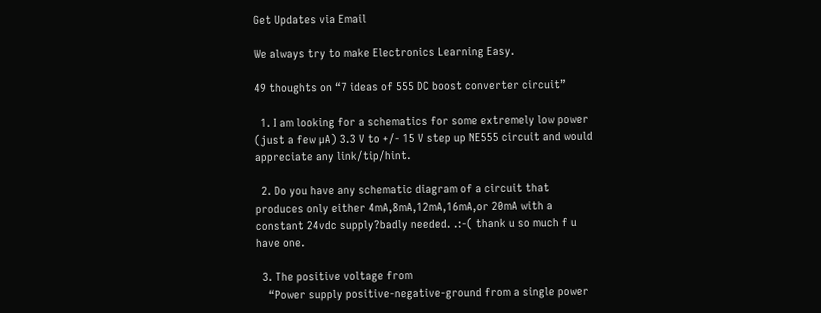Get Updates via Email

We always try to make Electronics Learning Easy.

49 thoughts on “7 ideas of 555 DC boost converter circuit”

  1. I am looking for a schematics for some extremely low power (just a few µA) 3.3 V to +/- 15 V step up NE555 circuit and would appreciate any link/tip/hint.

  2. Do you have any schematic diagram of a circuit that produces only either 4mA,8mA,12mA,16mA,or 20mA with a constant 24vdc supply?badly needed. .:-( thank u so much f u have one.

  3. The positive voltage from
    “Power supply positive-negative-ground from a single power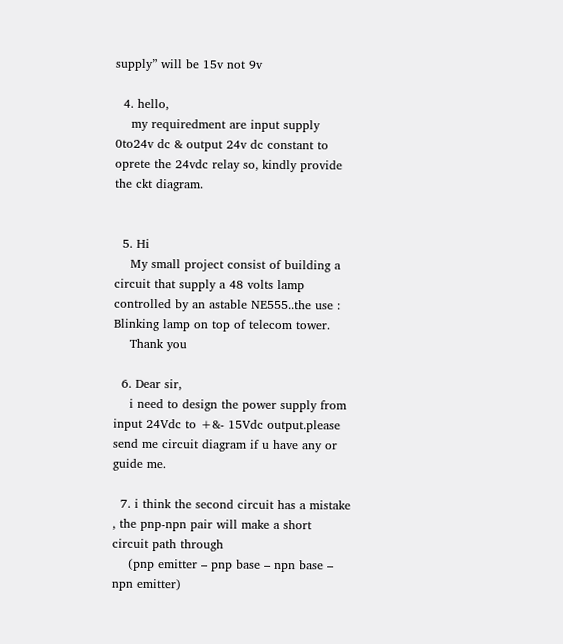supply” will be 15v not 9v

  4. hello,
    my requiredment are input supply 0to24v dc & output 24v dc constant to oprete the 24vdc relay so, kindly provide the ckt diagram.


  5. Hi
    My small project consist of building a circuit that supply a 48 volts lamp controlled by an astable NE555..the use : Blinking lamp on top of telecom tower.
    Thank you

  6. Dear sir,
    i need to design the power supply from input 24Vdc to +&- 15Vdc output.please send me circuit diagram if u have any or guide me.

  7. i think the second circuit has a mistake , the pnp-npn pair will make a short circuit path through
    (pnp emitter – pnp base – npn base – npn emitter)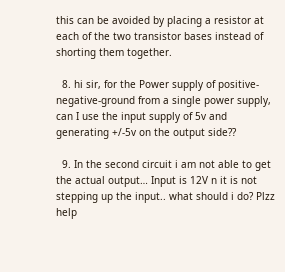this can be avoided by placing a resistor at each of the two transistor bases instead of shorting them together.

  8. hi sir, for the Power supply of positive-negative-ground from a single power supply, can I use the input supply of 5v and generating +/-5v on the output side??

  9. In the second circuit i am not able to get the actual output… Input is 12V n it is not stepping up the input.. what should i do? Plzz help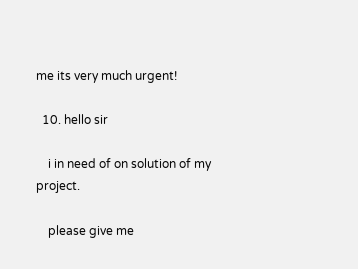me its very much urgent!

  10. hello sir

    i in need of on solution of my project.

    please give me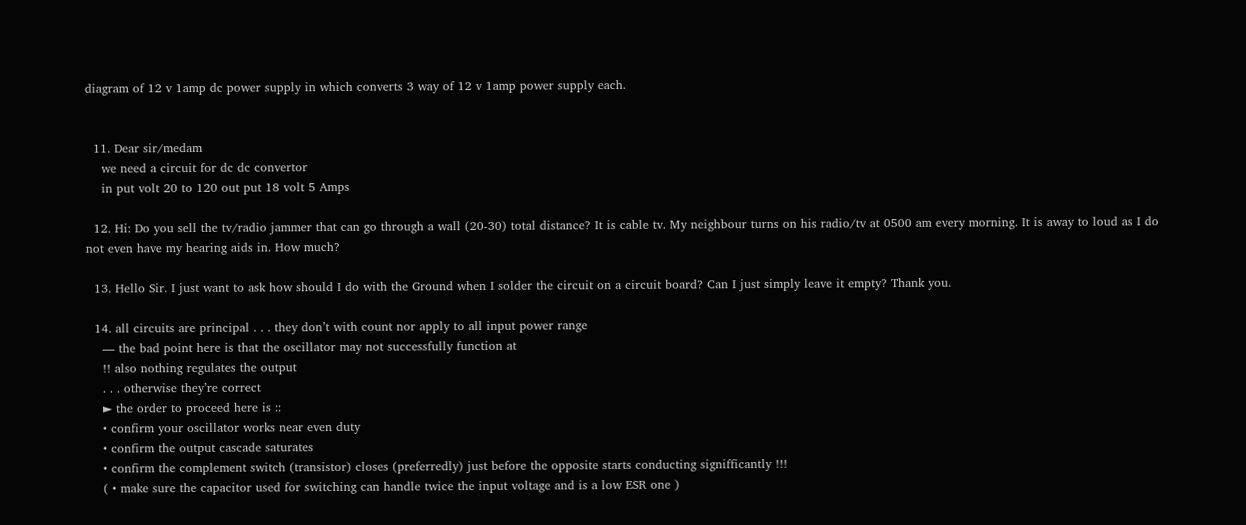diagram of 12 v 1amp dc power supply in which converts 3 way of 12 v 1amp power supply each.


  11. Dear sir/medam
    we need a circuit for dc dc convertor
    in put volt 20 to 120 out put 18 volt 5 Amps

  12. Hi: Do you sell the tv/radio jammer that can go through a wall (20-30) total distance? It is cable tv. My neighbour turns on his radio/tv at 0500 am every morning. It is away to loud as I do not even have my hearing aids in. How much?

  13. Hello Sir. I just want to ask how should I do with the Ground when I solder the circuit on a circuit board? Can I just simply leave it empty? Thank you.

  14. all circuits are principal . . . they don’t with count nor apply to all input power range
    — the bad point here is that the oscillator may not successfully function at
    !! also nothing regulates the output
    . . . otherwise they’re correct
    ► the order to proceed here is ::
    • confirm your oscillator works near even duty
    • confirm the output cascade saturates
    • confirm the complement switch (transistor) closes (preferredly) just before the opposite starts conducting signifficantly !!!
    ( • make sure the capacitor used for switching can handle twice the input voltage and is a low ESR one )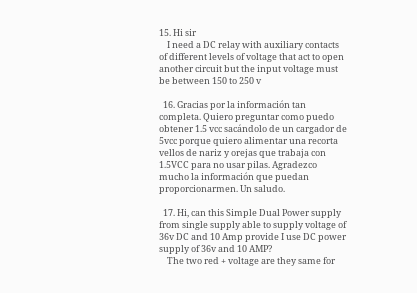15. Hi sir
    I need a DC relay with auxiliary contacts of different levels of voltage that act to open another circuit but the input voltage must be between 150 to 250 v

  16. Gracias por la información tan completa. Quiero preguntar como puedo obtener 1.5 vcc sacándolo de un cargador de 5vcc porque quiero alimentar una recorta vellos de nariz y orejas que trabaja con 1.5VCC para no usar pilas. Agradezco mucho la información que puedan proporcionarmen. Un saludo.

  17. Hi, can this Simple Dual Power supply from single supply able to supply voltage of 36v DC and 10 Amp provide I use DC power supply of 36v and 10 AMP?
    The two red + voltage are they same for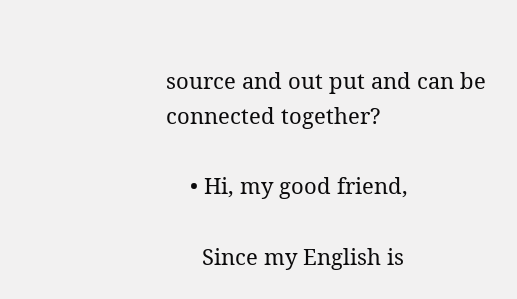source and out put and can be connected together?

    • Hi, my good friend,

      Since my English is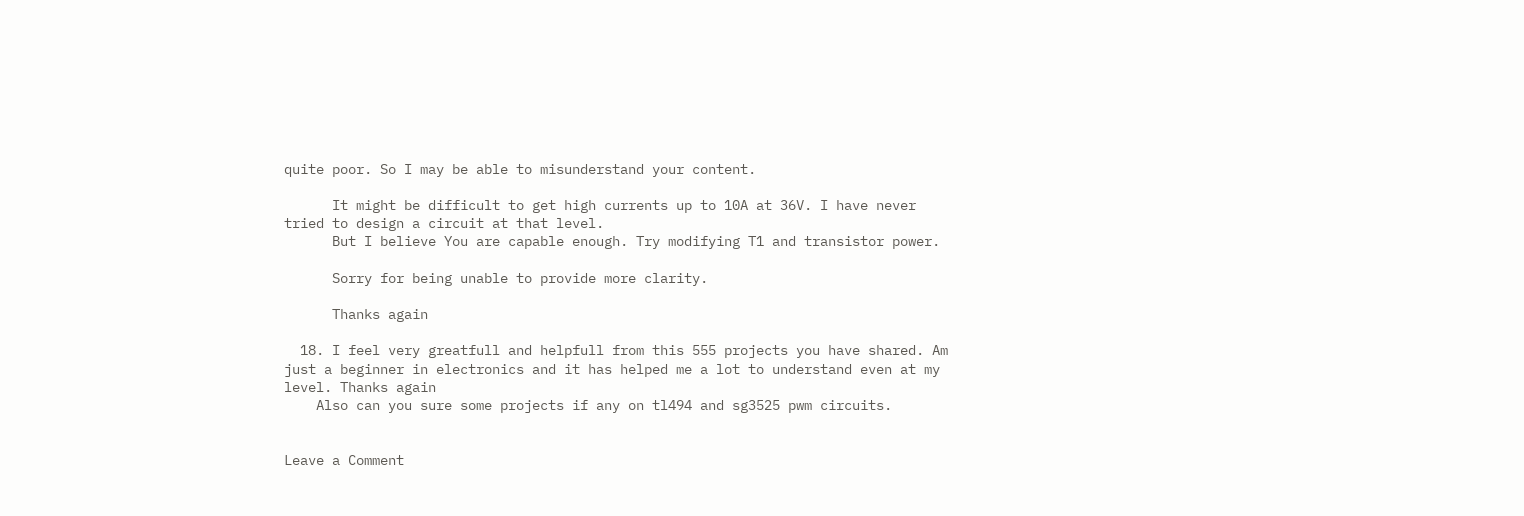quite poor. So I may be able to misunderstand your content.

      It might be difficult to get high currents up to 10A at 36V. I have never tried to design a circuit at that level.
      But I believe You are capable enough. Try modifying T1 and transistor power.

      Sorry for being unable to provide more clarity.

      Thanks again

  18. I feel very greatfull and helpfull from this 555 projects you have shared. Am just a beginner in electronics and it has helped me a lot to understand even at my level. Thanks again
    Also can you sure some projects if any on tl494 and sg3525 pwm circuits.


Leave a Comment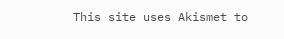This site uses Akismet to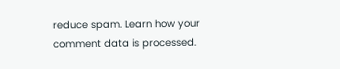reduce spam. Learn how your comment data is processed.